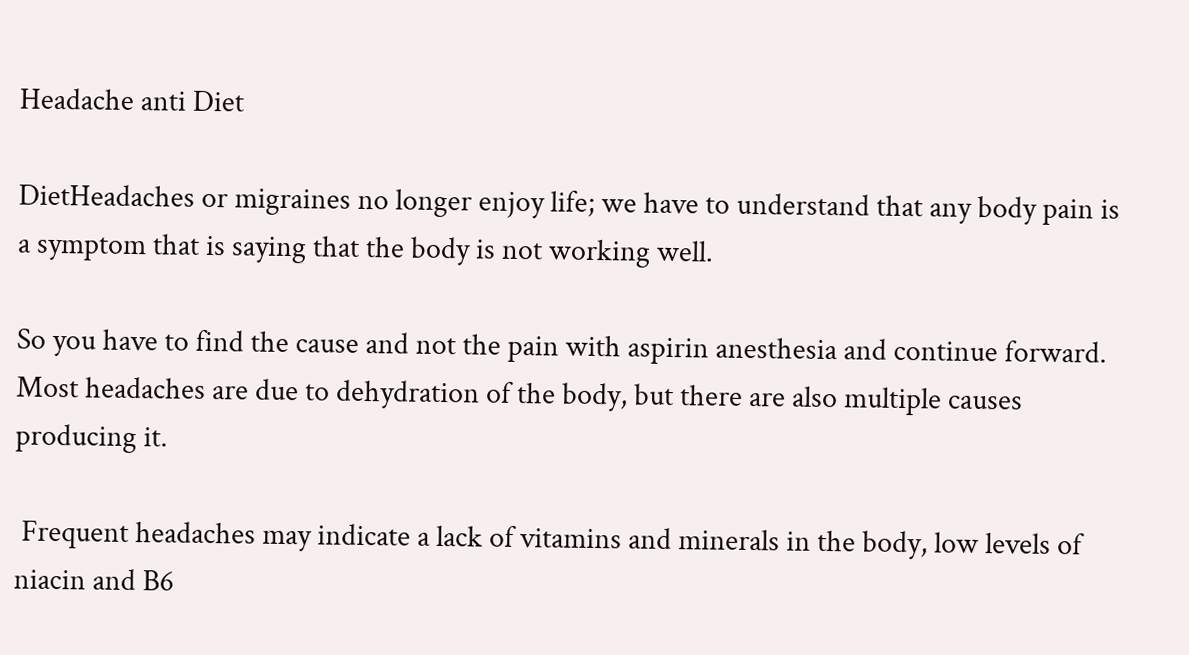Headache anti Diet

DietHeadaches or migraines no longer enjoy life; we have to understand that any body pain is a symptom that is saying that the body is not working well.

So you have to find the cause and not the pain with aspirin anesthesia and continue forward. Most headaches are due to dehydration of the body, but there are also multiple causes producing it.

 Frequent headaches may indicate a lack of vitamins and minerals in the body, low levels of niacin and B6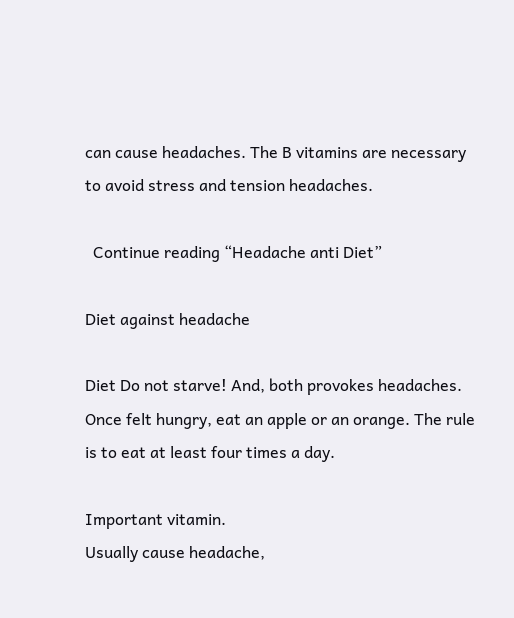can cause headaches. The B vitamins are necessary to avoid stress and tension headaches.

  Continue reading “Headache anti Diet”

Diet against headache

Diet Do not starve! And, both provokes headaches. Once felt hungry, eat an apple or an orange. The rule is to eat at least four times a day.

Important vitamin.
Usually cause headache,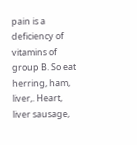pain is a deficiency of vitamins of group B. So eat herring, ham, liver,. Heart, liver sausage,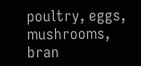poultry, eggs, mushrooms, bran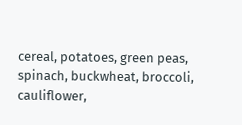cereal, potatoes, green peas, spinach, buckwheat, broccoli, cauliflower,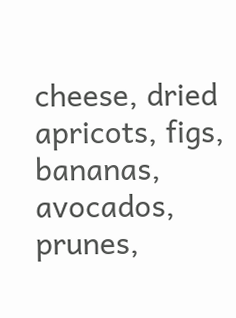cheese, dried apricots, figs, bananas, avocados, prunes,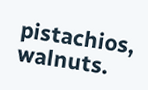pistachios, walnuts.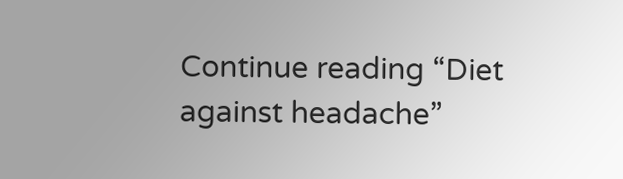Continue reading “Diet against headache”